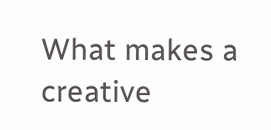What makes a
creative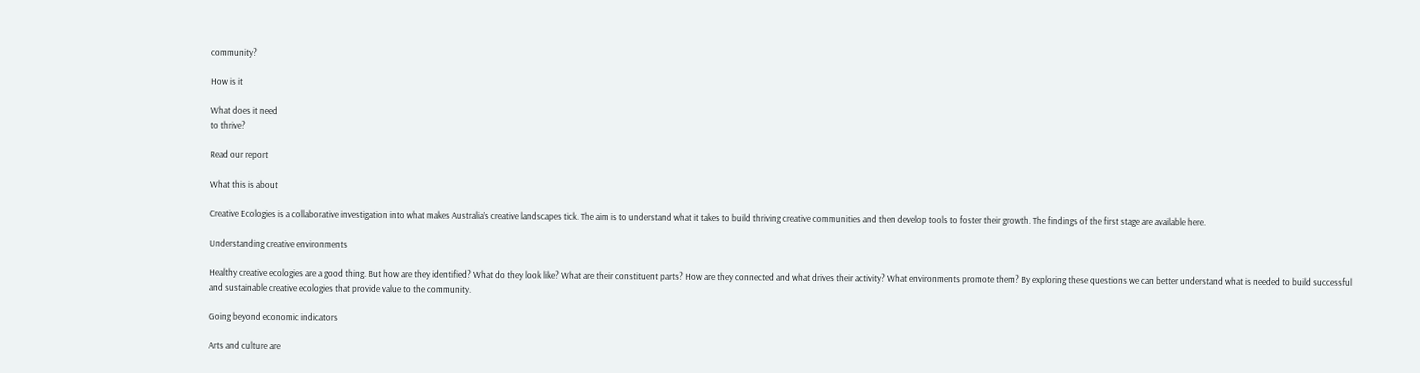community?

How is it

What does it need
to thrive?

Read our report

What this is about

Creative Ecologies is a collaborative investigation into what makes Australia’s creative landscapes tick. The aim is to understand what it takes to build thriving creative communities and then develop tools to foster their growth. The findings of the first stage are available here.

Understanding creative environments

Healthy creative ecologies are a good thing. But how are they identified? What do they look like? What are their constituent parts? How are they connected and what drives their activity? What environments promote them? By exploring these questions we can better understand what is needed to build successful and sustainable creative ecologies that provide value to the community.

Going beyond economic indicators

Arts and culture are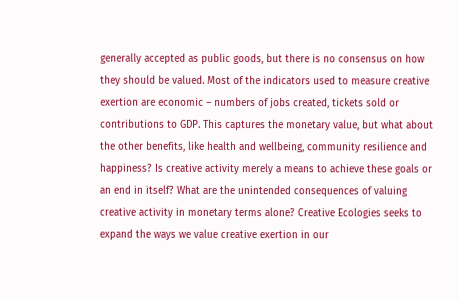generally accepted as public goods, but there is no consensus on how they should be valued. Most of the indicators used to measure creative exertion are economic – numbers of jobs created, tickets sold or contributions to GDP. This captures the monetary value, but what about the other benefits, like health and wellbeing, community resilience and happiness? Is creative activity merely a means to achieve these goals or an end in itself? What are the unintended consequences of valuing creative activity in monetary terms alone? Creative Ecologies seeks to expand the ways we value creative exertion in our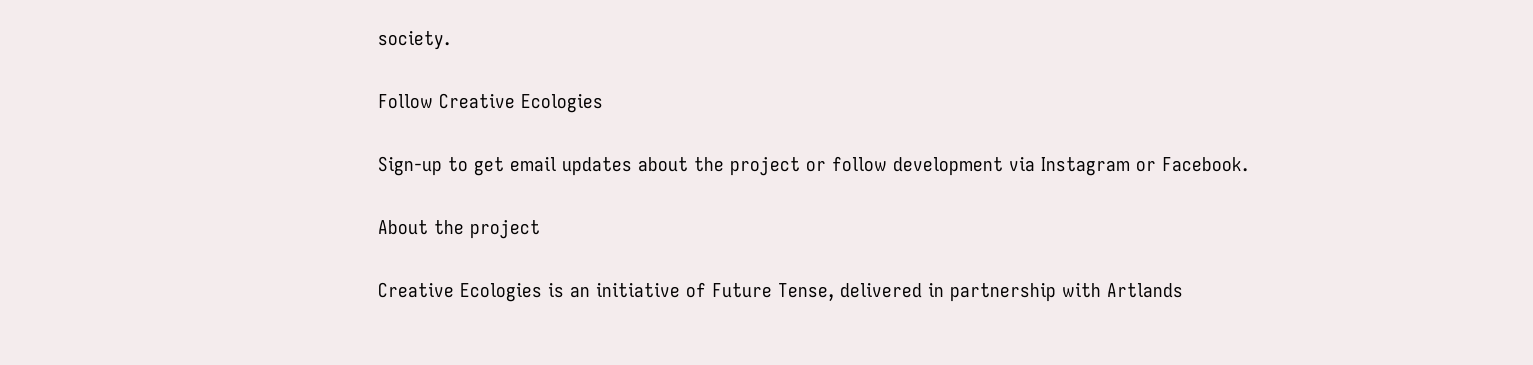society.

Follow Creative Ecologies

Sign-up to get email updates about the project or follow development via Instagram or Facebook.

About the project

Creative Ecologies is an initiative of Future Tense, delivered in partnership with Artlands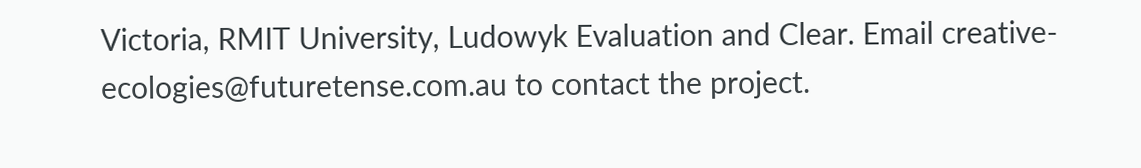Victoria, RMIT University, Ludowyk Evaluation and Clear. Email creative-ecologies@futuretense.com.au to contact the project.